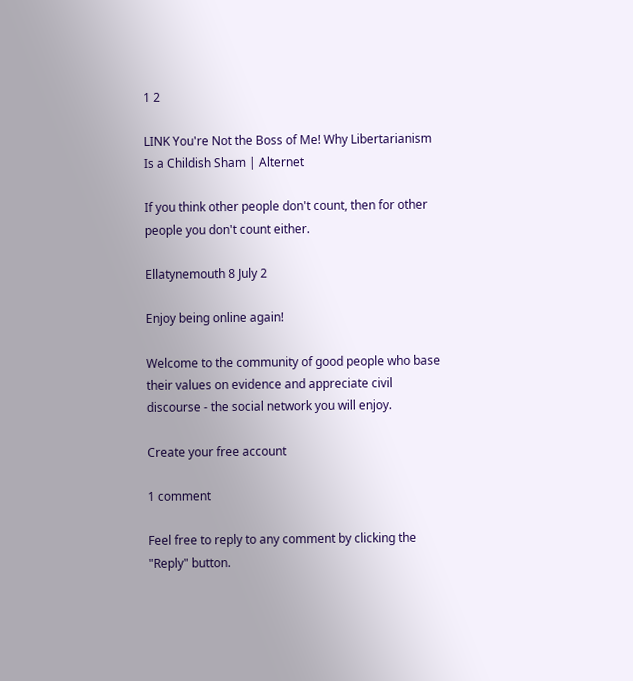1 2

LINK You're Not the Boss of Me! Why Libertarianism Is a Childish Sham | Alternet

If you think other people don't count, then for other people you don't count either.

Ellatynemouth 8 July 2

Enjoy being online again!

Welcome to the community of good people who base their values on evidence and appreciate civil discourse - the social network you will enjoy.

Create your free account

1 comment

Feel free to reply to any comment by clicking the "Reply" button.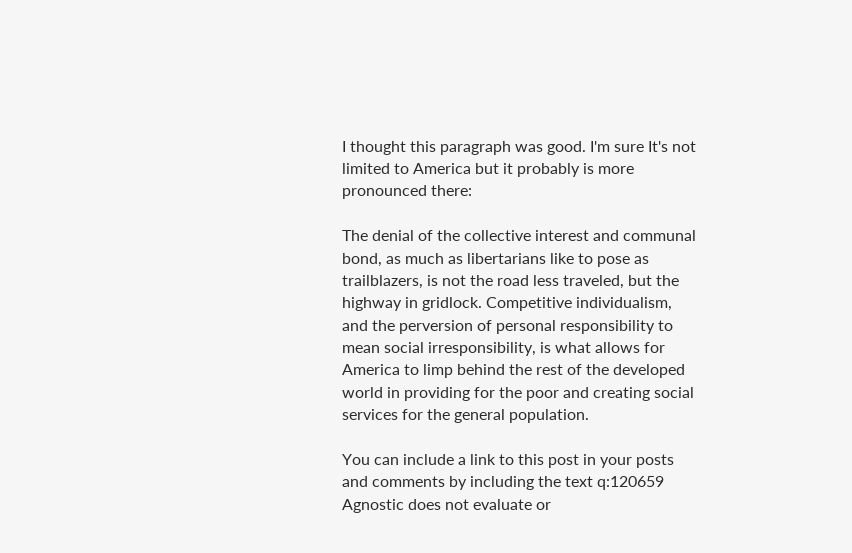I thought this paragraph was good. I'm sure It's not limited to America but it probably is more pronounced there:

The denial of the collective interest and communal bond, as much as libertarians like to pose as trailblazers, is not the road less traveled, but the highway in gridlock. Competitive individualism, and the perversion of personal responsibility to mean social irresponsibility, is what allows for America to limp behind the rest of the developed world in providing for the poor and creating social services for the general population.

You can include a link to this post in your posts and comments by including the text q:120659
Agnostic does not evaluate or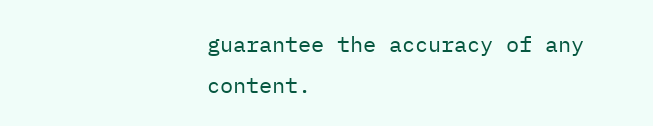guarantee the accuracy of any content.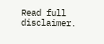Read full disclaimer.